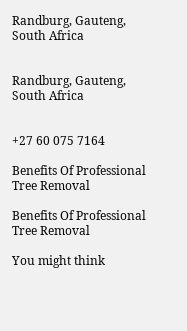Randburg, Gauteng, South Africa


Randburg, Gauteng, South Africa


+27 60 075 7164

Benefits Of Professional Tree Removal

Benefits Of Professional Tree Removal

You might think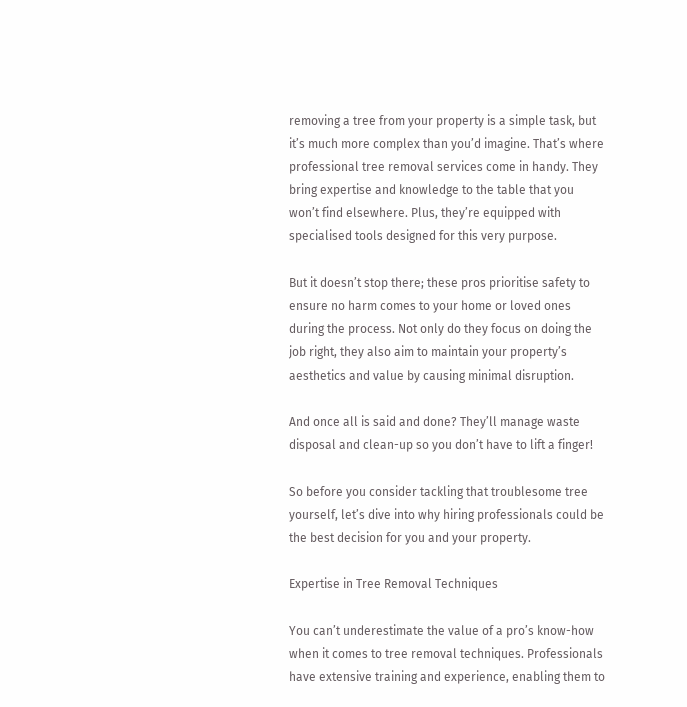removing a tree from your property is a simple task, but it’s much more complex than you’d imagine. That’s where professional tree removal services come in handy. They bring expertise and knowledge to the table that you won’t find elsewhere. Plus, they’re equipped with specialised tools designed for this very purpose.

But it doesn’t stop there; these pros prioritise safety to ensure no harm comes to your home or loved ones during the process. Not only do they focus on doing the job right, they also aim to maintain your property’s aesthetics and value by causing minimal disruption.

And once all is said and done? They’ll manage waste disposal and clean-up so you don’t have to lift a finger!

So before you consider tackling that troublesome tree yourself, let’s dive into why hiring professionals could be the best decision for you and your property.

Expertise in Tree Removal Techniques

You can’t underestimate the value of a pro’s know-how when it comes to tree removal techniques. Professionals have extensive training and experience, enabling them to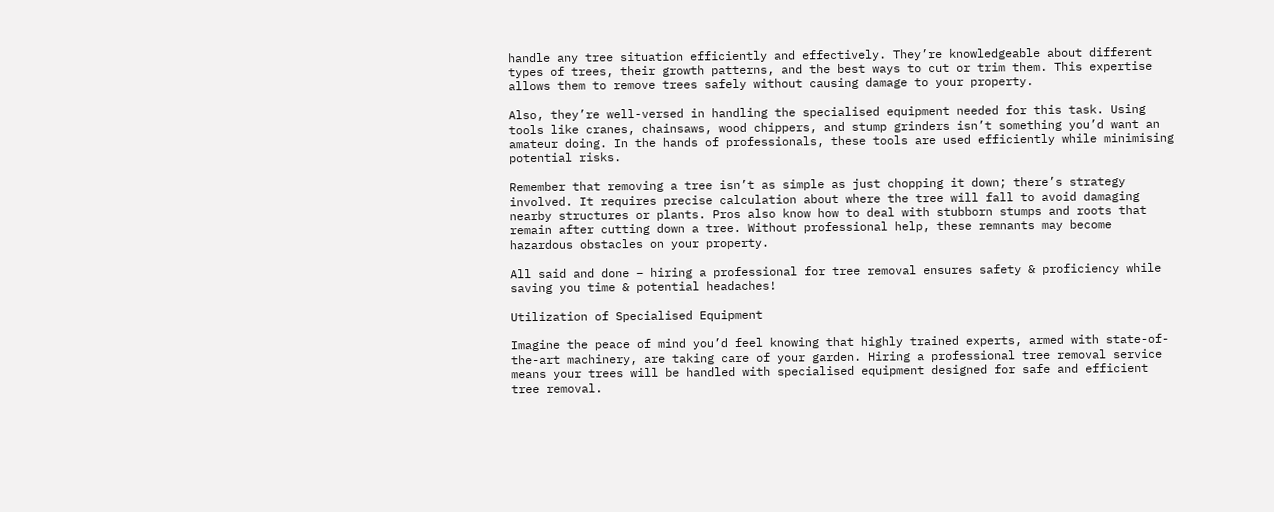handle any tree situation efficiently and effectively. They’re knowledgeable about different types of trees, their growth patterns, and the best ways to cut or trim them. This expertise allows them to remove trees safely without causing damage to your property.

Also, they’re well-versed in handling the specialised equipment needed for this task. Using tools like cranes, chainsaws, wood chippers, and stump grinders isn’t something you’d want an amateur doing. In the hands of professionals, these tools are used efficiently while minimising potential risks.

Remember that removing a tree isn’t as simple as just chopping it down; there’s strategy involved. It requires precise calculation about where the tree will fall to avoid damaging nearby structures or plants. Pros also know how to deal with stubborn stumps and roots that remain after cutting down a tree. Without professional help, these remnants may become hazardous obstacles on your property.

All said and done – hiring a professional for tree removal ensures safety & proficiency while saving you time & potential headaches!

Utilization of Specialised Equipment

Imagine the peace of mind you’d feel knowing that highly trained experts, armed with state-of-the-art machinery, are taking care of your garden. Hiring a professional tree removal service means your trees will be handled with specialised equipment designed for safe and efficient tree removal.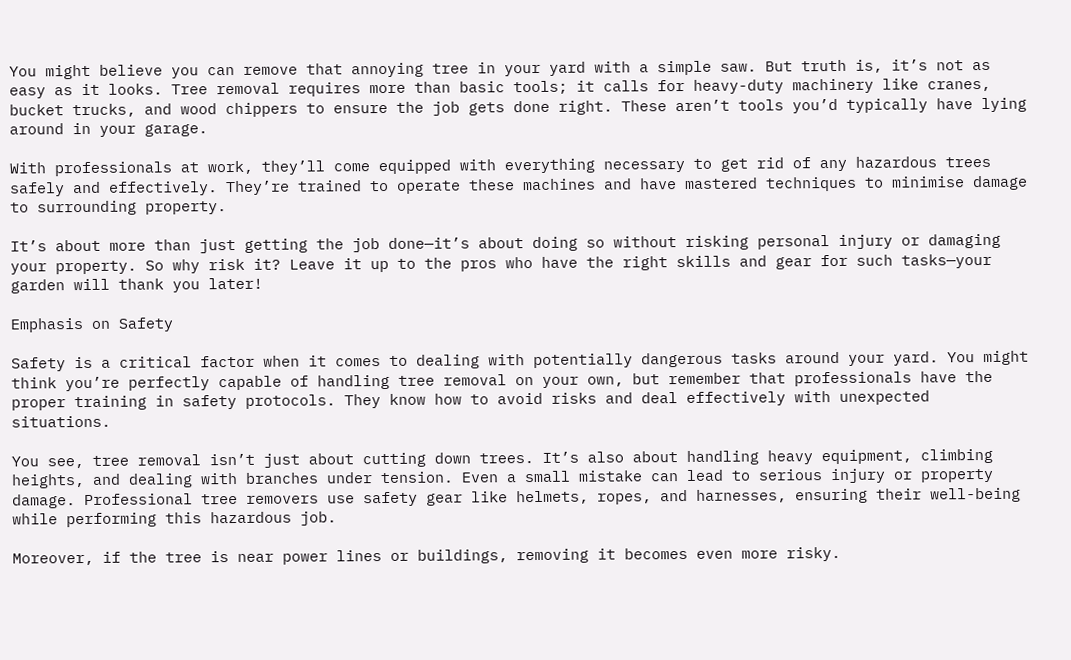You might believe you can remove that annoying tree in your yard with a simple saw. But truth is, it’s not as easy as it looks. Tree removal requires more than basic tools; it calls for heavy-duty machinery like cranes, bucket trucks, and wood chippers to ensure the job gets done right. These aren’t tools you’d typically have lying around in your garage.

With professionals at work, they’ll come equipped with everything necessary to get rid of any hazardous trees safely and effectively. They’re trained to operate these machines and have mastered techniques to minimise damage to surrounding property.

It’s about more than just getting the job done—it’s about doing so without risking personal injury or damaging your property. So why risk it? Leave it up to the pros who have the right skills and gear for such tasks—your garden will thank you later!

Emphasis on Safety

Safety is a critical factor when it comes to dealing with potentially dangerous tasks around your yard. You might think you’re perfectly capable of handling tree removal on your own, but remember that professionals have the proper training in safety protocols. They know how to avoid risks and deal effectively with unexpected situations.

You see, tree removal isn’t just about cutting down trees. It’s also about handling heavy equipment, climbing heights, and dealing with branches under tension. Even a small mistake can lead to serious injury or property damage. Professional tree removers use safety gear like helmets, ropes, and harnesses, ensuring their well-being while performing this hazardous job.

Moreover, if the tree is near power lines or buildings, removing it becomes even more risky.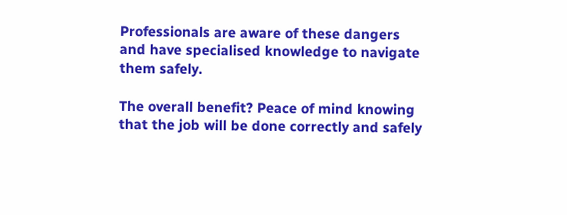Professionals are aware of these dangers and have specialised knowledge to navigate them safely.

The overall benefit? Peace of mind knowing that the job will be done correctly and safely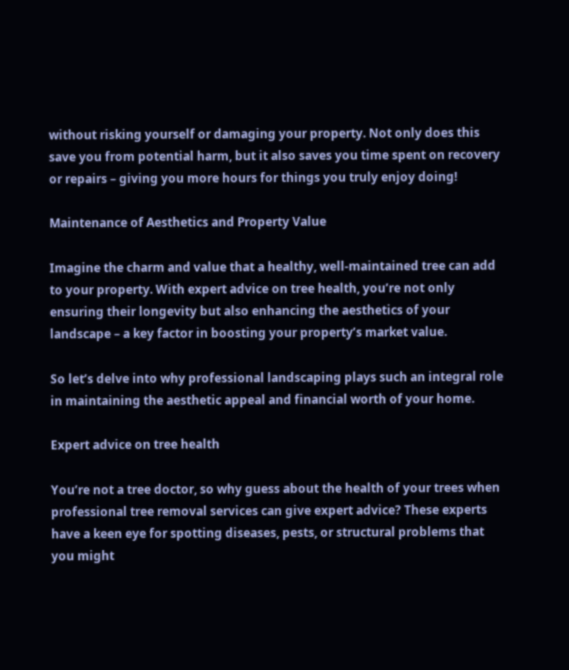without risking yourself or damaging your property. Not only does this save you from potential harm, but it also saves you time spent on recovery or repairs – giving you more hours for things you truly enjoy doing!

Maintenance of Aesthetics and Property Value

Imagine the charm and value that a healthy, well-maintained tree can add to your property. With expert advice on tree health, you’re not only ensuring their longevity but also enhancing the aesthetics of your landscape – a key factor in boosting your property’s market value.

So let’s delve into why professional landscaping plays such an integral role in maintaining the aesthetic appeal and financial worth of your home.

Expert advice on tree health

You’re not a tree doctor, so why guess about the health of your trees when professional tree removal services can give expert advice? These experts have a keen eye for spotting diseases, pests, or structural problems that you might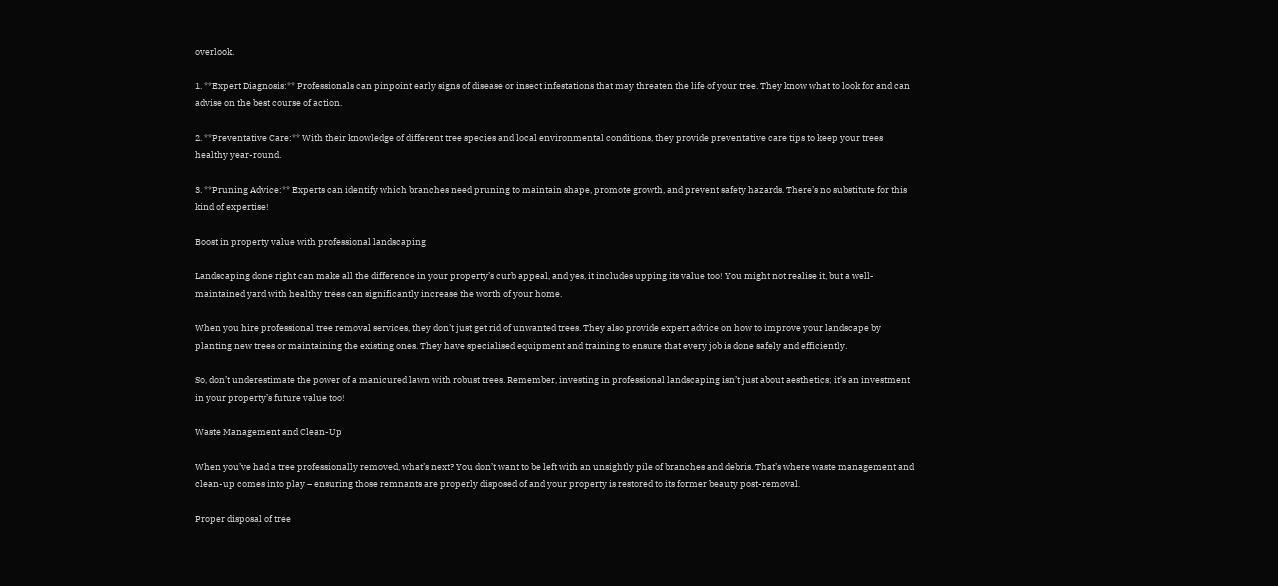overlook.

1. **Expert Diagnosis:** Professionals can pinpoint early signs of disease or insect infestations that may threaten the life of your tree. They know what to look for and can advise on the best course of action.

2. **Preventative Care:** With their knowledge of different tree species and local environmental conditions, they provide preventative care tips to keep your trees healthy year-round.

3. **Pruning Advice:** Experts can identify which branches need pruning to maintain shape, promote growth, and prevent safety hazards. There’s no substitute for this kind of expertise!

Boost in property value with professional landscaping

Landscaping done right can make all the difference in your property’s curb appeal, and yes, it includes upping its value too! You might not realise it, but a well-maintained yard with healthy trees can significantly increase the worth of your home.

When you hire professional tree removal services, they don’t just get rid of unwanted trees. They also provide expert advice on how to improve your landscape by planting new trees or maintaining the existing ones. They have specialised equipment and training to ensure that every job is done safely and efficiently.

So, don’t underestimate the power of a manicured lawn with robust trees. Remember, investing in professional landscaping isn’t just about aesthetics; it’s an investment in your property’s future value too!

Waste Management and Clean-Up

When you’ve had a tree professionally removed, what’s next? You don’t want to be left with an unsightly pile of branches and debris. That’s where waste management and clean-up comes into play – ensuring those remnants are properly disposed of and your property is restored to its former beauty post-removal.

Proper disposal of tree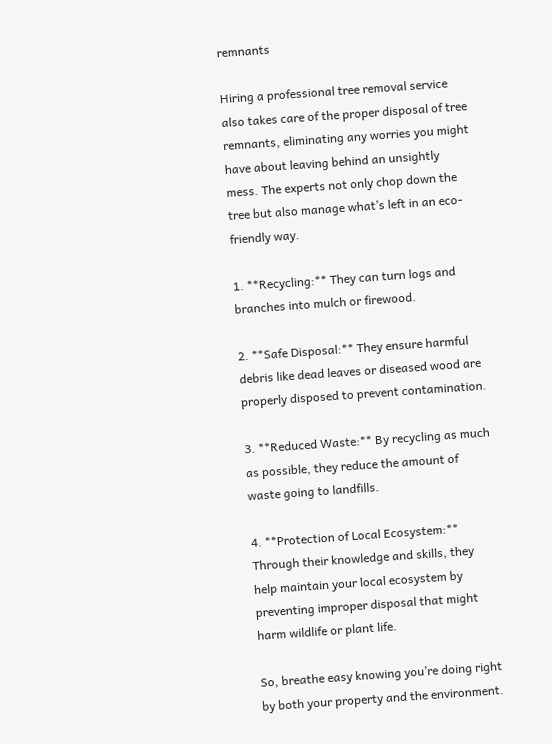remnants

Hiring a professional tree removal service also takes care of the proper disposal of tree remnants, eliminating any worries you might have about leaving behind an unsightly mess. The experts not only chop down the tree but also manage what’s left in an eco-friendly way.

1. **Recycling:** They can turn logs and branches into mulch or firewood.

2. **Safe Disposal:** They ensure harmful debris like dead leaves or diseased wood are properly disposed to prevent contamination.

3. **Reduced Waste:** By recycling as much as possible, they reduce the amount of waste going to landfills.

4. **Protection of Local Ecosystem:** Through their knowledge and skills, they help maintain your local ecosystem by preventing improper disposal that might harm wildlife or plant life.

So, breathe easy knowing you’re doing right by both your property and the environment.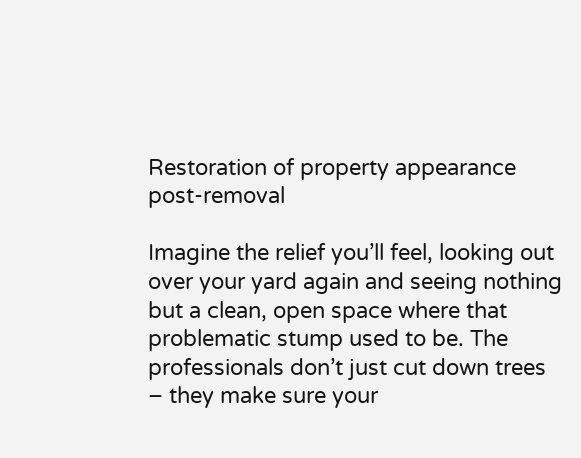Restoration of property appearance post-removal

Imagine the relief you’ll feel, looking out over your yard again and seeing nothing but a clean, open space where that problematic stump used to be. The professionals don’t just cut down trees – they make sure your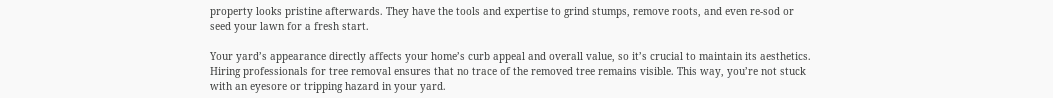property looks pristine afterwards. They have the tools and expertise to grind stumps, remove roots, and even re-sod or seed your lawn for a fresh start.

Your yard’s appearance directly affects your home’s curb appeal and overall value, so it’s crucial to maintain its aesthetics. Hiring professionals for tree removal ensures that no trace of the removed tree remains visible. This way, you’re not stuck with an eyesore or tripping hazard in your yard.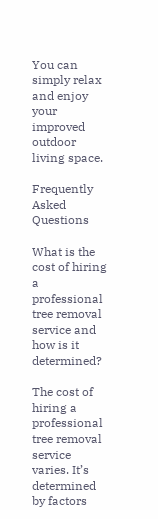You can simply relax and enjoy your improved outdoor living space.

Frequently Asked Questions

What is the cost of hiring a professional tree removal service and how is it determined?

The cost of hiring a professional tree removal service varies. It’s determined by factors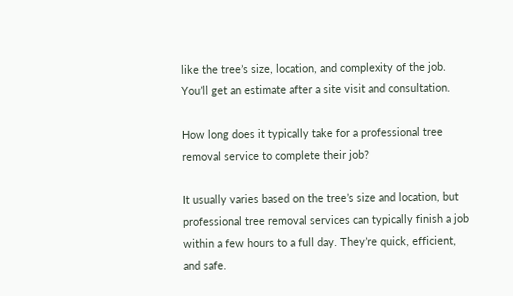like the tree’s size, location, and complexity of the job. You’ll get an estimate after a site visit and consultation.

How long does it typically take for a professional tree removal service to complete their job?

It usually varies based on the tree’s size and location, but professional tree removal services can typically finish a job within a few hours to a full day. They’re quick, efficient, and safe.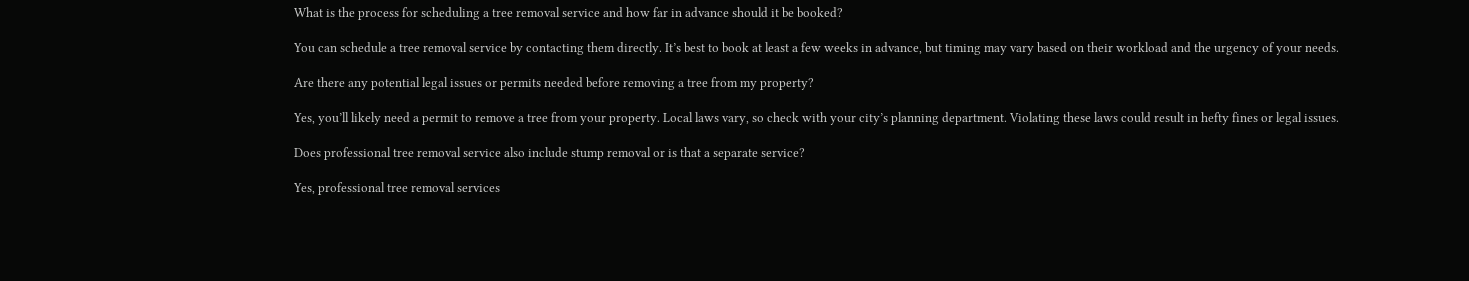What is the process for scheduling a tree removal service and how far in advance should it be booked?

You can schedule a tree removal service by contacting them directly. It’s best to book at least a few weeks in advance, but timing may vary based on their workload and the urgency of your needs.

Are there any potential legal issues or permits needed before removing a tree from my property?

Yes, you’ll likely need a permit to remove a tree from your property. Local laws vary, so check with your city’s planning department. Violating these laws could result in hefty fines or legal issues.

Does professional tree removal service also include stump removal or is that a separate service?

Yes, professional tree removal services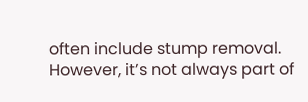often include stump removal. However, it’s not always part of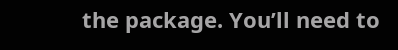the package. You’ll need to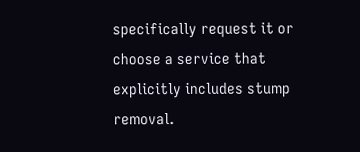specifically request it or choose a service that explicitly includes stump removal.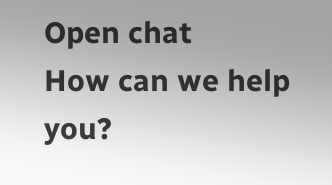Open chat
How can we help you?